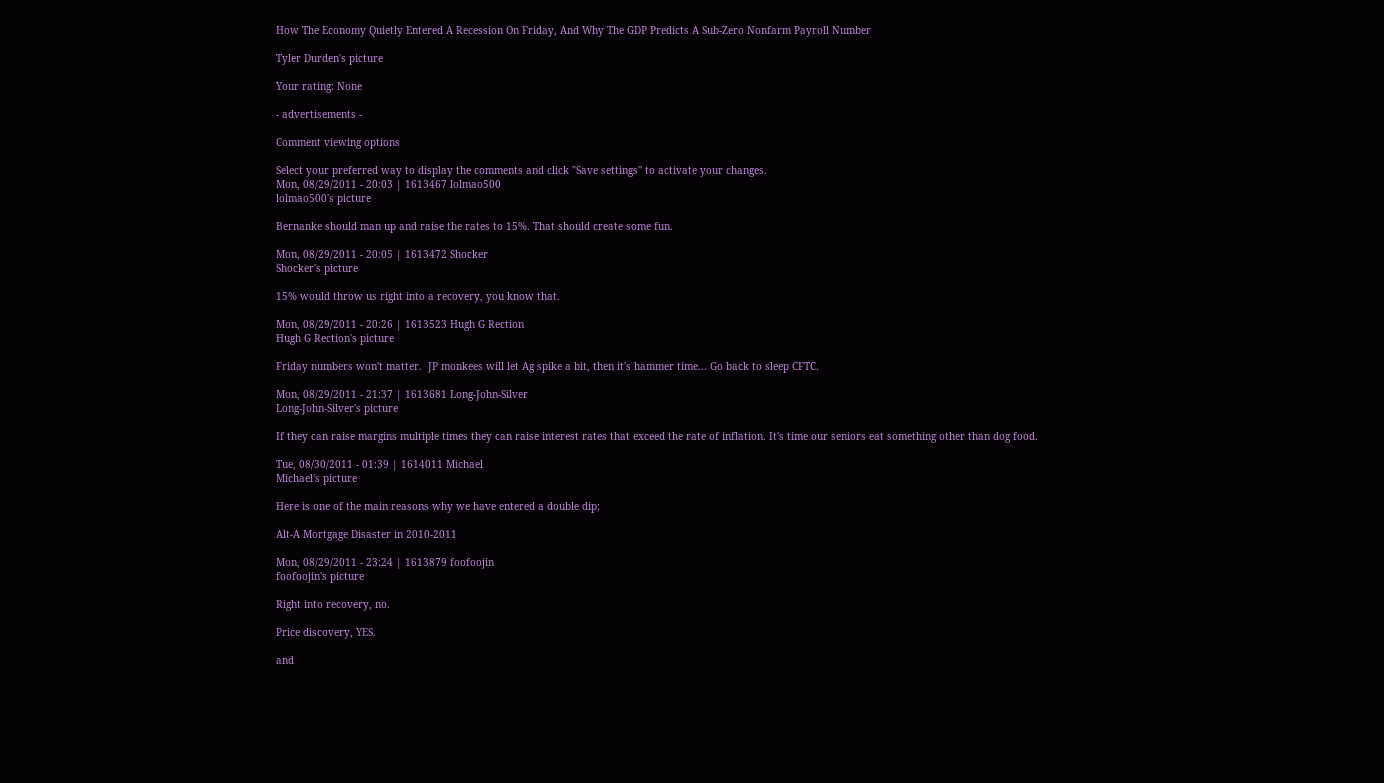How The Economy Quietly Entered A Recession On Friday, And Why The GDP Predicts A Sub-Zero Nonfarm Payroll Number

Tyler Durden's picture

Your rating: None

- advertisements -

Comment viewing options

Select your preferred way to display the comments and click "Save settings" to activate your changes.
Mon, 08/29/2011 - 20:03 | 1613467 lolmao500
lolmao500's picture

Bernanke should man up and raise the rates to 15%. That should create some fun.

Mon, 08/29/2011 - 20:05 | 1613472 Shocker
Shocker's picture

15% would throw us right into a recovery, you know that.

Mon, 08/29/2011 - 20:26 | 1613523 Hugh G Rection
Hugh G Rection's picture

Friday numbers won't matter.  JP monkees will let Ag spike a bit, then it's hammer time... Go back to sleep CFTC.

Mon, 08/29/2011 - 21:37 | 1613681 Long-John-Silver
Long-John-Silver's picture

If they can raise margins multiple times they can raise interest rates that exceed the rate of inflation. It's time our seniors eat something other than dog food.

Tue, 08/30/2011 - 01:39 | 1614011 Michael
Michael's picture

Here is one of the main reasons why we have entered a double dip;

Alt-A Mortgage Disaster in 2010-2011

Mon, 08/29/2011 - 23:24 | 1613879 foofoojin
foofoojin's picture

Right into recovery, no.

Price discovery, YES.

and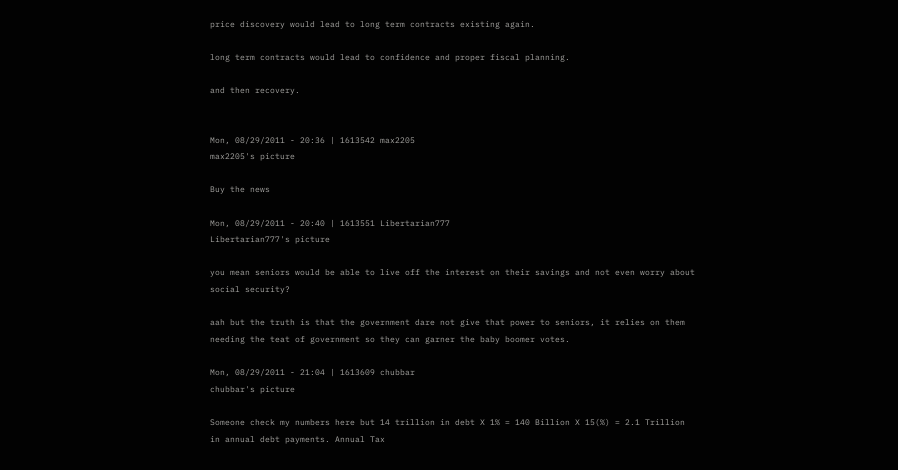price discovery would lead to long term contracts existing again.

long term contracts would lead to confidence and proper fiscal planning.

and then recovery.


Mon, 08/29/2011 - 20:36 | 1613542 max2205
max2205's picture

Buy the news

Mon, 08/29/2011 - 20:40 | 1613551 Libertarian777
Libertarian777's picture

you mean seniors would be able to live off the interest on their savings and not even worry about social security?

aah but the truth is that the government dare not give that power to seniors, it relies on them needing the teat of government so they can garner the baby boomer votes.

Mon, 08/29/2011 - 21:04 | 1613609 chubbar
chubbar's picture

Someone check my numbers here but 14 trillion in debt X 1% = 140 Billion X 15(%) = 2.1 Trillion in annual debt payments. Annual Tax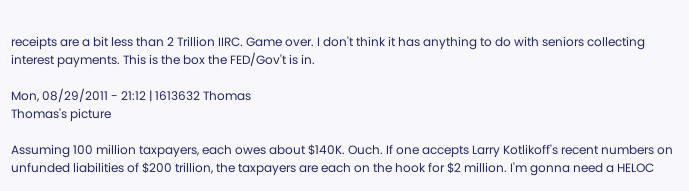receipts are a bit less than 2 Trillion IIRC. Game over. I don't think it has anything to do with seniors collecting interest payments. This is the box the FED/Gov't is in.

Mon, 08/29/2011 - 21:12 | 1613632 Thomas
Thomas's picture

Assuming 100 million taxpayers, each owes about $140K. Ouch. If one accepts Larry Kotlikoff's recent numbers on unfunded liabilities of $200 trillion, the taxpayers are each on the hook for $2 million. I'm gonna need a HELOC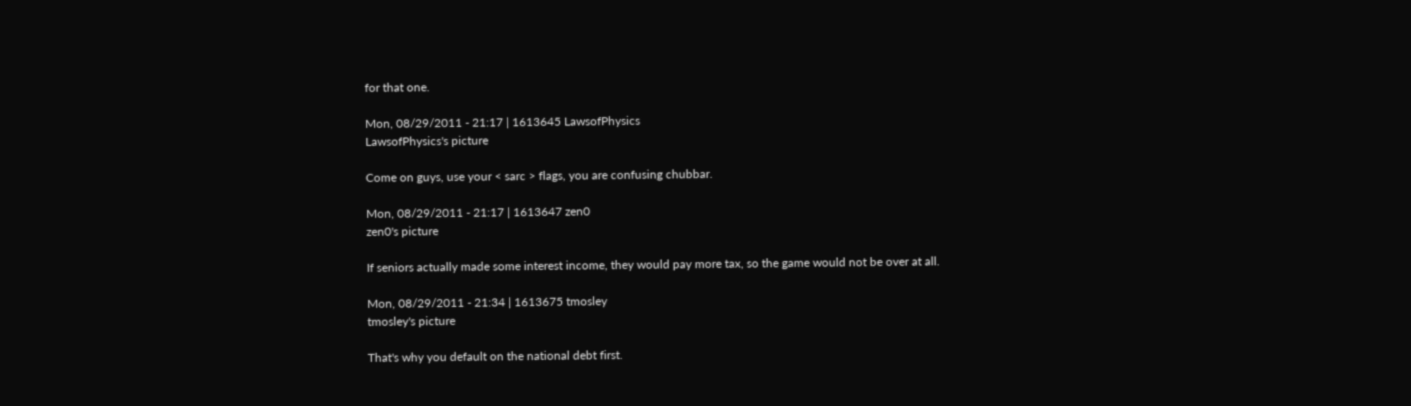for that one.

Mon, 08/29/2011 - 21:17 | 1613645 LawsofPhysics
LawsofPhysics's picture

Come on guys, use your < sarc > flags, you are confusing chubbar.

Mon, 08/29/2011 - 21:17 | 1613647 zen0
zen0's picture

If seniors actually made some interest income, they would pay more tax, so the game would not be over at all.

Mon, 08/29/2011 - 21:34 | 1613675 tmosley
tmosley's picture

That's why you default on the national debt first.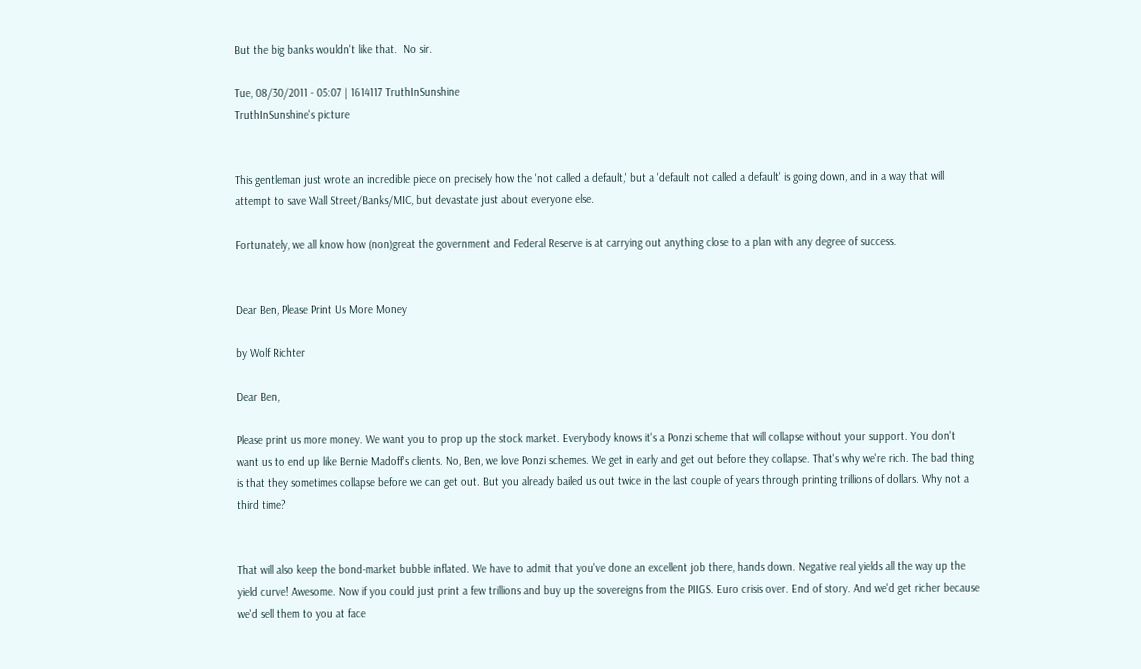But the big banks wouldn't like that.  No sir.

Tue, 08/30/2011 - 05:07 | 1614117 TruthInSunshine
TruthInSunshine's picture


This gentleman just wrote an incredible piece on precisely how the 'not called a default,' but a 'default not called a default' is going down, and in a way that will attempt to save Wall Street/Banks/MIC, but devastate just about everyone else.

Fortunately, we all know how (non)great the government and Federal Reserve is at carrying out anything close to a plan with any degree of success.


Dear Ben, Please Print Us More Money

by Wolf Richter

Dear Ben,

Please print us more money. We want you to prop up the stock market. Everybody knows it's a Ponzi scheme that will collapse without your support. You don't want us to end up like Bernie Madoff's clients. No, Ben, we love Ponzi schemes. We get in early and get out before they collapse. That's why we're rich. The bad thing is that they sometimes collapse before we can get out. But you already bailed us out twice in the last couple of years through printing trillions of dollars. Why not a third time?


That will also keep the bond-market bubble inflated. We have to admit that you've done an excellent job there, hands down. Negative real yields all the way up the yield curve! Awesome. Now if you could just print a few trillions and buy up the sovereigns from the PIIGS. Euro crisis over. End of story. And we'd get richer because we'd sell them to you at face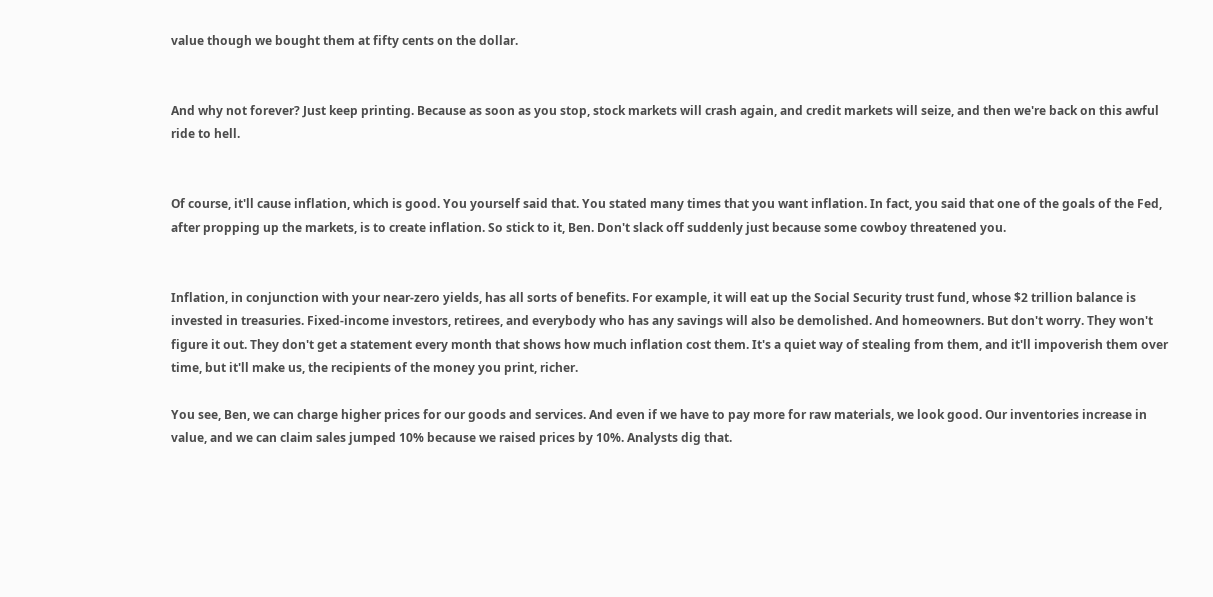value though we bought them at fifty cents on the dollar.


And why not forever? Just keep printing. Because as soon as you stop, stock markets will crash again, and credit markets will seize, and then we're back on this awful ride to hell.


Of course, it'll cause inflation, which is good. You yourself said that. You stated many times that you want inflation. In fact, you said that one of the goals of the Fed, after propping up the markets, is to create inflation. So stick to it, Ben. Don't slack off suddenly just because some cowboy threatened you.


Inflation, in conjunction with your near-zero yields, has all sorts of benefits. For example, it will eat up the Social Security trust fund, whose $2 trillion balance is invested in treasuries. Fixed-income investors, retirees, and everybody who has any savings will also be demolished. And homeowners. But don't worry. They won't figure it out. They don't get a statement every month that shows how much inflation cost them. It's a quiet way of stealing from them, and it'll impoverish them over time, but it'll make us, the recipients of the money you print, richer.

You see, Ben, we can charge higher prices for our goods and services. And even if we have to pay more for raw materials, we look good. Our inventories increase in value, and we can claim sales jumped 10% because we raised prices by 10%. Analysts dig that.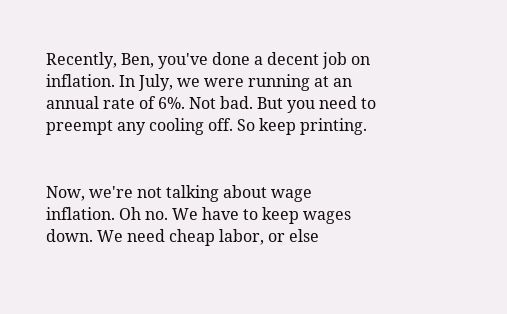Recently, Ben, you've done a decent job on inflation. In July, we were running at an annual rate of 6%. Not bad. But you need to preempt any cooling off. So keep printing.


Now, we're not talking about wage inflation. Oh no. We have to keep wages down. We need cheap labor, or else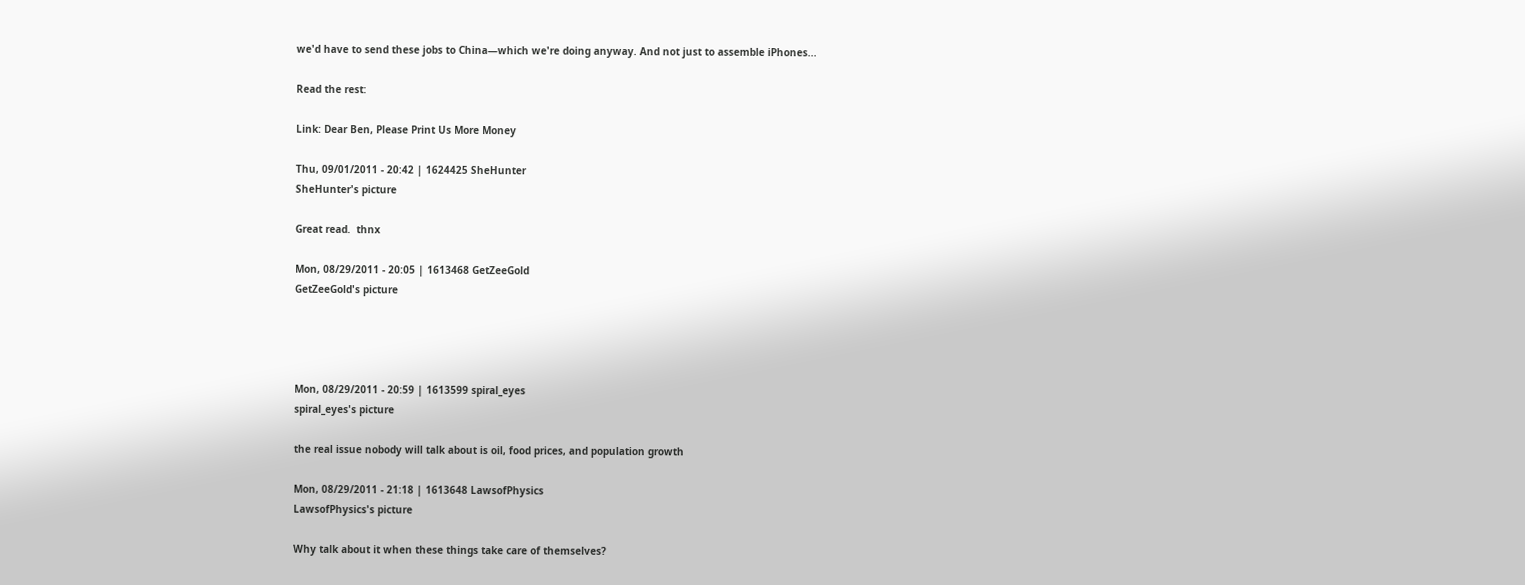we'd have to send these jobs to China—which we're doing anyway. And not just to assemble iPhones...

Read the rest:

Link: Dear Ben, Please Print Us More Money

Thu, 09/01/2011 - 20:42 | 1624425 SheHunter
SheHunter's picture

Great read.  thnx

Mon, 08/29/2011 - 20:05 | 1613468 GetZeeGold
GetZeeGold's picture




Mon, 08/29/2011 - 20:59 | 1613599 spiral_eyes
spiral_eyes's picture

the real issue nobody will talk about is oil, food prices, and population growth

Mon, 08/29/2011 - 21:18 | 1613648 LawsofPhysics
LawsofPhysics's picture

Why talk about it when these things take care of themselves?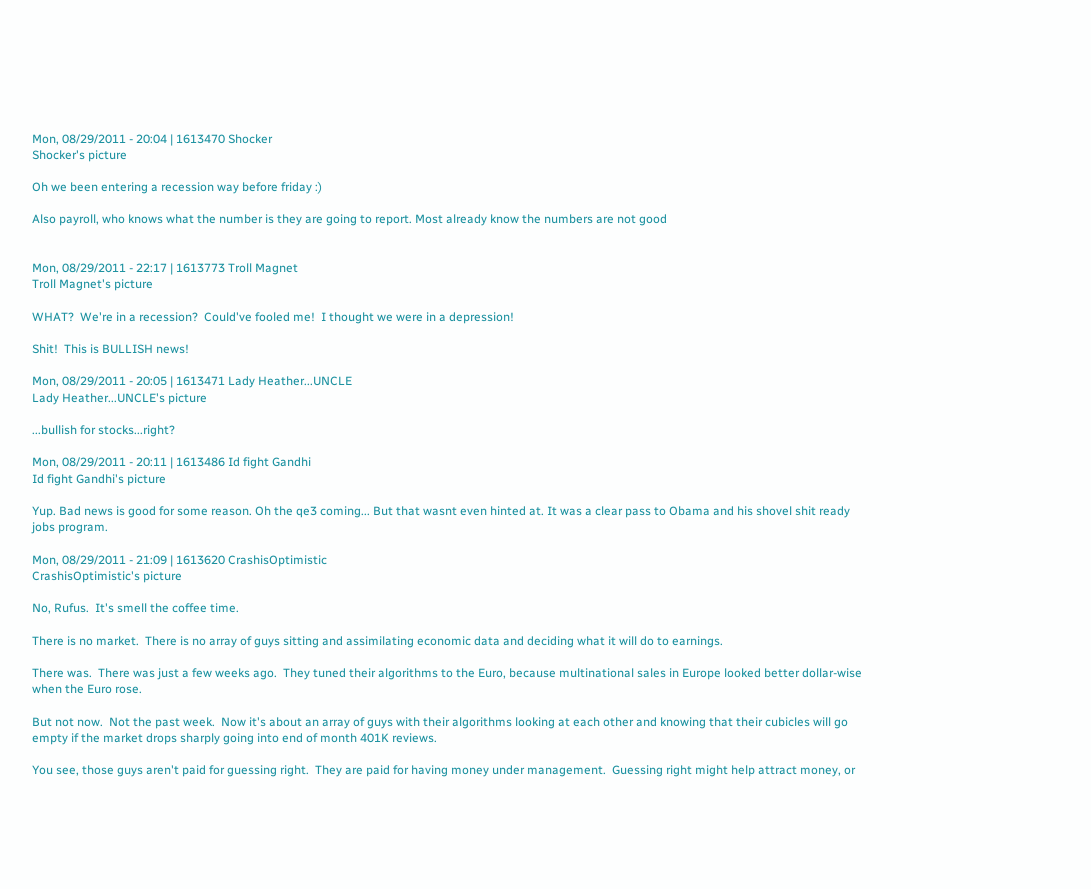Mon, 08/29/2011 - 20:04 | 1613470 Shocker
Shocker's picture

Oh we been entering a recession way before friday :)

Also payroll, who knows what the number is they are going to report. Most already know the numbers are not good


Mon, 08/29/2011 - 22:17 | 1613773 Troll Magnet
Troll Magnet's picture

WHAT?  We're in a recession?  Could've fooled me!  I thought we were in a depression!

Shit!  This is BULLISH news!

Mon, 08/29/2011 - 20:05 | 1613471 Lady Heather...UNCLE
Lady Heather...UNCLE's picture

...bullish for stocks...right?

Mon, 08/29/2011 - 20:11 | 1613486 Id fight Gandhi
Id fight Gandhi's picture

Yup. Bad news is good for some reason. Oh the qe3 coming... But that wasnt even hinted at. It was a clear pass to Obama and his shovel shit ready jobs program.

Mon, 08/29/2011 - 21:09 | 1613620 CrashisOptimistic
CrashisOptimistic's picture

No, Rufus.  It's smell the coffee time.

There is no market.  There is no array of guys sitting and assimilating economic data and deciding what it will do to earnings.

There was.  There was just a few weeks ago.  They tuned their algorithms to the Euro, because multinational sales in Europe looked better dollar-wise when the Euro rose.

But not now.  Not the past week.  Now it's about an array of guys with their algorithms looking at each other and knowing that their cubicles will go empty if the market drops sharply going into end of month 401K reviews.

You see, those guys aren't paid for guessing right.  They are paid for having money under management.  Guessing right might help attract money, or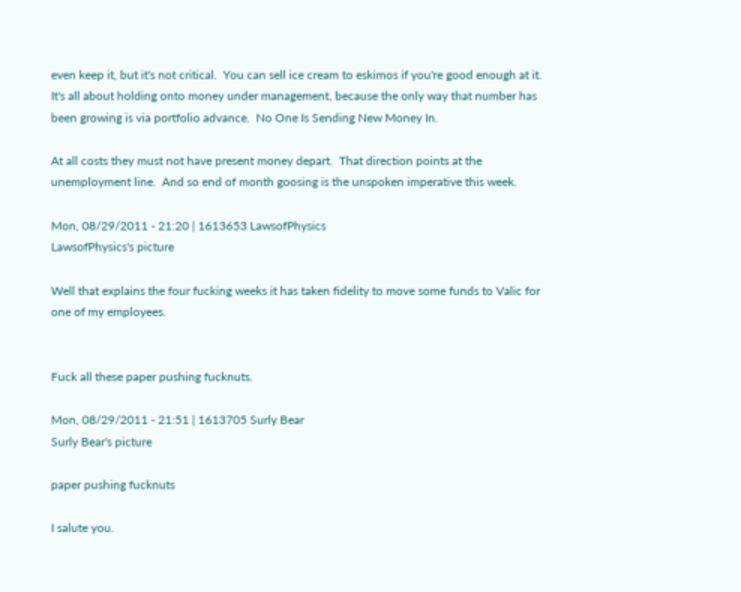even keep it, but it's not critical.  You can sell ice cream to eskimos if you're good enough at it.  It's all about holding onto money under management, because the only way that number has been growing is via portfolio advance.  No One Is Sending New Money In.

At all costs they must not have present money depart.  That direction points at the unemployment line.  And so end of month goosing is the unspoken imperative this week.

Mon, 08/29/2011 - 21:20 | 1613653 LawsofPhysics
LawsofPhysics's picture

Well that explains the four fucking weeks it has taken fidelity to move some funds to Valic for one of my employees.


Fuck all these paper pushing fucknuts.

Mon, 08/29/2011 - 21:51 | 1613705 Surly Bear
Surly Bear's picture

paper pushing fucknuts

I salute you.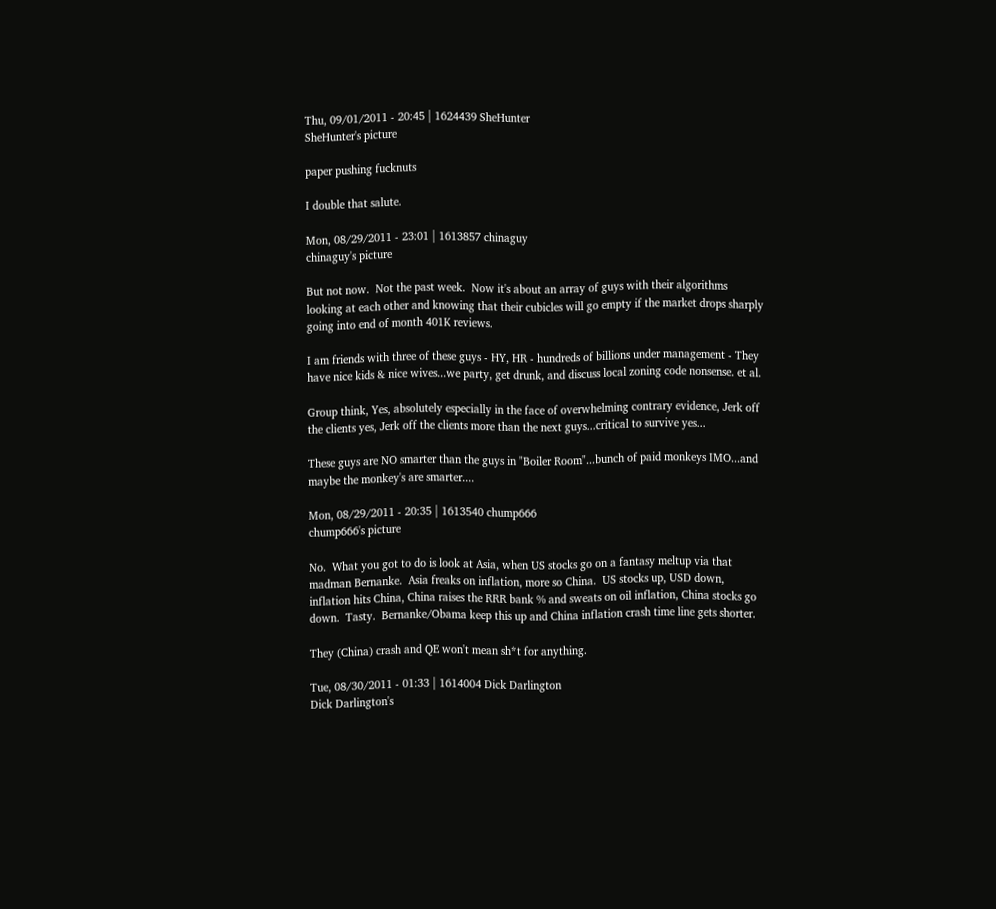Thu, 09/01/2011 - 20:45 | 1624439 SheHunter
SheHunter's picture

paper pushing fucknuts

I double that salute.

Mon, 08/29/2011 - 23:01 | 1613857 chinaguy
chinaguy's picture

But not now.  Not the past week.  Now it's about an array of guys with their algorithms looking at each other and knowing that their cubicles will go empty if the market drops sharply going into end of month 401K reviews.

I am friends with three of these guys - HY, HR - hundreds of billions under management - They have nice kids & nice wives...we party, get drunk, and discuss local zoning code nonsense. et al.

Group think, Yes, absolutely especially in the face of overwhelming contrary evidence, Jerk off the clients yes, Jerk off the clients more than the next guys...critical to survive yes...

These guys are NO smarter than the guys in "Boiler Room"...bunch of paid monkeys IMO...and maybe the monkey's are smarter....

Mon, 08/29/2011 - 20:35 | 1613540 chump666
chump666's picture

No.  What you got to do is look at Asia, when US stocks go on a fantasy meltup via that madman Bernanke.  Asia freaks on inflation, more so China.  US stocks up, USD down, inflation hits China, China raises the RRR bank % and sweats on oil inflation, China stocks go down.  Tasty.  Bernanke/Obama keep this up and China inflation crash time line gets shorter.

They (China) crash and QE won't mean sh*t for anything.

Tue, 08/30/2011 - 01:33 | 1614004 Dick Darlington
Dick Darlington's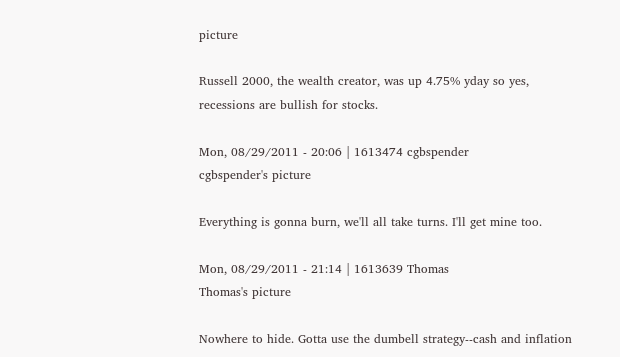picture

Russell 2000, the wealth creator, was up 4.75% yday so yes, recessions are bullish for stocks.

Mon, 08/29/2011 - 20:06 | 1613474 cgbspender
cgbspender's picture

Everything is gonna burn, we'll all take turns. I'll get mine too.

Mon, 08/29/2011 - 21:14 | 1613639 Thomas
Thomas's picture

Nowhere to hide. Gotta use the dumbell strategy--cash and inflation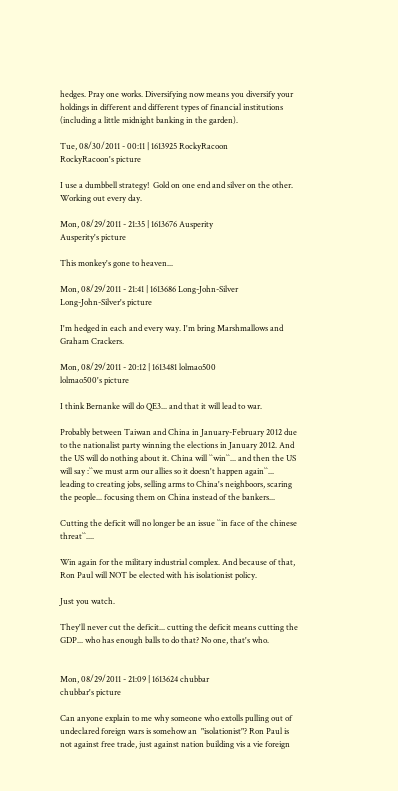hedges. Pray one works. Diversifying now means you diversify your holdings in different and different types of financial institutions (including a little midnight banking in the garden).

Tue, 08/30/2011 - 00:11 | 1613925 RockyRacoon
RockyRacoon's picture

I use a dumbbell strategy!  Gold on one end and silver on the other.   Working out every day.

Mon, 08/29/2011 - 21:35 | 1613676 Ausperity
Ausperity's picture

This monkey's gone to heaven...

Mon, 08/29/2011 - 21:41 | 1613686 Long-John-Silver
Long-John-Silver's picture

I'm hedged in each and every way. I'm bring Marshmallows and Graham Crackers.

Mon, 08/29/2011 - 20:12 | 1613481 lolmao500
lolmao500's picture

I think Bernanke will do QE3... and that it will lead to war.

Probably between Taiwan and China in January-February 2012 due to the nationalist party winning the elections in January 2012. And the US will do nothing about it. China will ``win``... and then the US will say :``we must arm our allies so it doesn't happen again``... leading to creating jobs, selling arms to China's neighboors, scaring the people... focusing them on China instead of the bankers...

Cutting the deficit will no longer be an issue ``in face of the chinese threat``....

Win again for the military industrial complex. And because of that, Ron Paul will NOT be elected with his isolationist policy.

Just you watch.

They'll never cut the deficit... cutting the deficit means cutting the GDP... who has enough balls to do that? No one, that's who.


Mon, 08/29/2011 - 21:09 | 1613624 chubbar
chubbar's picture

Can anyone explain to me why someone who extolls pulling out of undeclared foreign wars is somehow an  "isolationist"? Ron Paul is not against free trade, just against nation building vis a vie foreign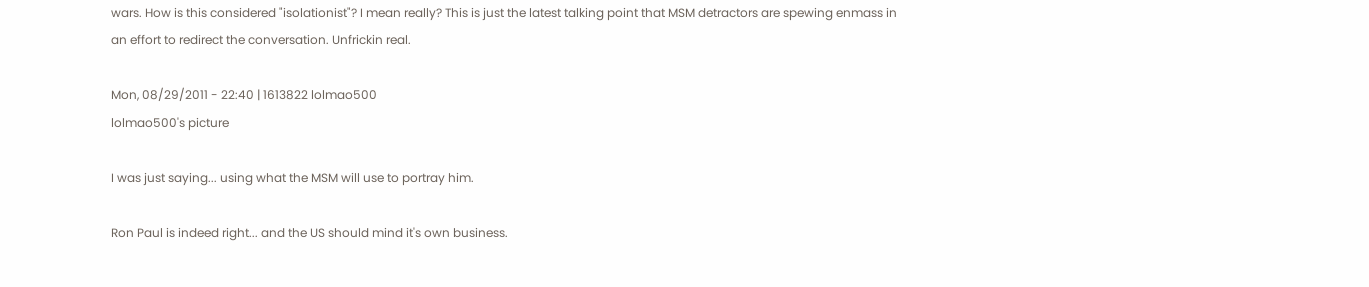wars. How is this considered "isolationist"? I mean really? This is just the latest talking point that MSM detractors are spewing enmass in an effort to redirect the conversation. Unfrickin real.

Mon, 08/29/2011 - 22:40 | 1613822 lolmao500
lolmao500's picture

I was just saying... using what the MSM will use to portray him.

Ron Paul is indeed right... and the US should mind it's own business.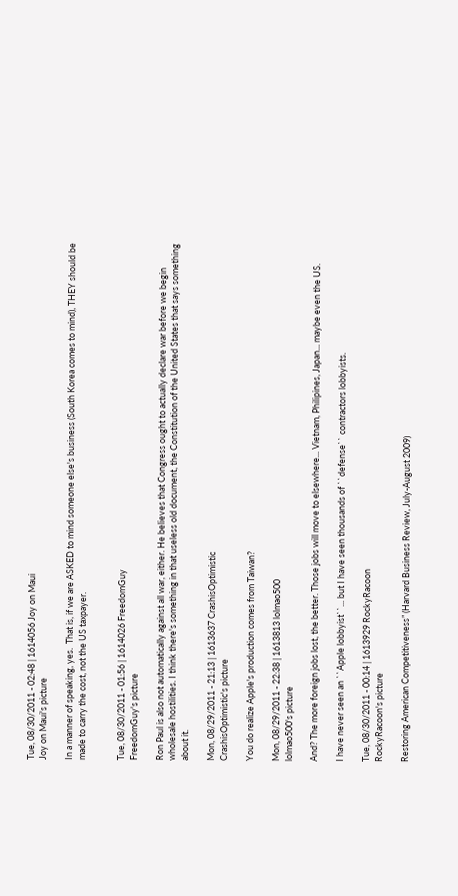Tue, 08/30/2011 - 02:48 | 1614056 Joy on Maui
Joy on Maui's picture

In a manner of speaking, yes.  That is, if we are ASKED to mind someone else's business (South Korea comes to mind), THEY should be made to carry the cost, not the US taxpayer.


Tue, 08/30/2011 - 01:56 | 1614026 FreedomGuy
FreedomGuy's picture

Ron Paul is also not automatically against all war, either. He believes that Congress ought to actually declare war before we begin wholesale hostilities. I think there's something in that useless old document, the Constitution of the United States that says something about it.

Mon, 08/29/2011 - 21:13 | 1613637 CrashisOptimistic
CrashisOptimistic's picture

You do realize Apple's production comes from Taiwan?

Mon, 08/29/2011 - 22:38 | 1613813 lolmao500
lolmao500's picture

And? The more foreign jobs lost, the better. Those jobs will move to elsewhere... Vietnam, Philipines, Japan... maybe even the US.

I have never seen an ``Apple lobbyist``... but I have seen thousands of ``defense`` contractors lobbyists.

Tue, 08/30/2011 - 00:14 | 1613929 RockyRacoon
RockyRacoon's picture

Restoring American Competitiveness” (Harvard Business Review, July-August 2009)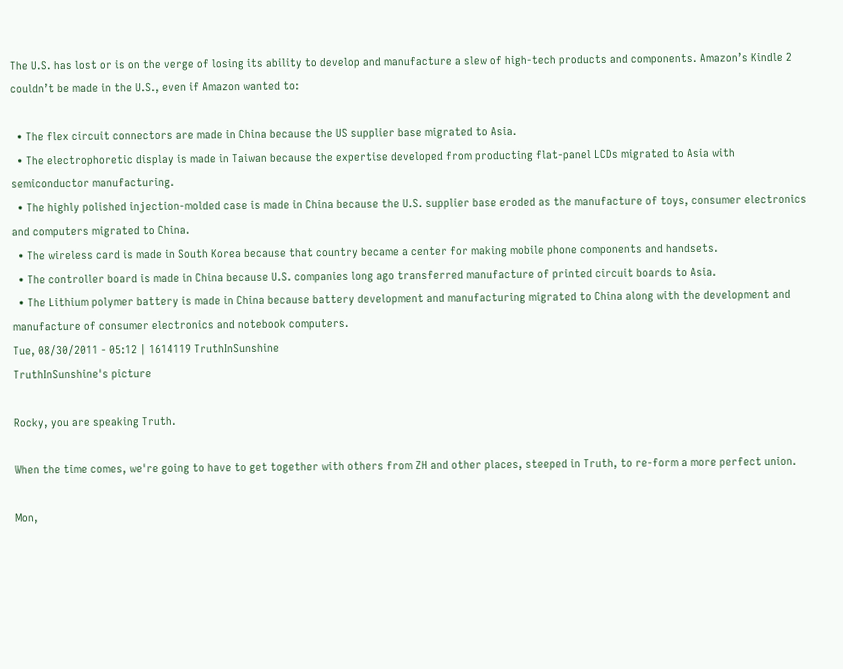The U.S. has lost or is on the verge of losing its ability to develop and manufacture a slew of high-tech products and components. Amazon’s Kindle 2 couldn’t be made in the U.S., even if Amazon wanted to:

  • The flex circuit connectors are made in China because the US supplier base migrated to Asia.
  • The electrophoretic display is made in Taiwan because the expertise developed from producting flat-panel LCDs migrated to Asia with semiconductor manufacturing.
  • The highly polished injection-molded case is made in China because the U.S. supplier base eroded as the manufacture of toys, consumer electronics and computers migrated to China.
  • The wireless card is made in South Korea because that country became a center for making mobile phone components and handsets.
  • The controller board is made in China because U.S. companies long ago transferred manufacture of printed circuit boards to Asia.
  • The Lithium polymer battery is made in China because battery development and manufacturing migrated to China along with the development and manufacture of consumer electronics and notebook computers.
Tue, 08/30/2011 - 05:12 | 1614119 TruthInSunshine
TruthInSunshine's picture

Rocky, you are speaking Truth.

When the time comes, we're going to have to get together with others from ZH and other places, steeped in Truth, to re-form a more perfect union.

Mon,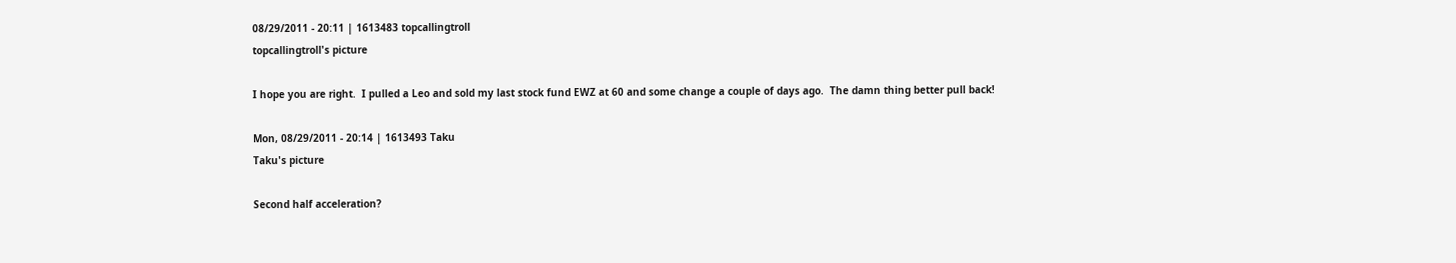08/29/2011 - 20:11 | 1613483 topcallingtroll
topcallingtroll's picture

I hope you are right.  I pulled a Leo and sold my last stock fund EWZ at 60 and some change a couple of days ago.  The damn thing better pull back!

Mon, 08/29/2011 - 20:14 | 1613493 Taku
Taku's picture

Second half acceleration?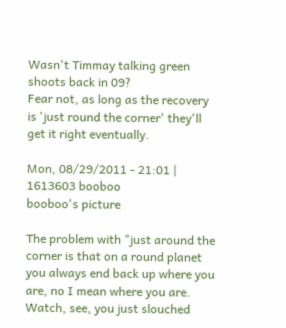Wasn't Timmay talking green shoots back in 09?
Fear not, as long as the recovery is 'just round the corner' they'll get it right eventually.

Mon, 08/29/2011 - 21:01 | 1613603 booboo
booboo's picture

The problem with "just around the corner is that on a round planet you always end back up where you are, no I mean where you are. Watch, see, you just slouched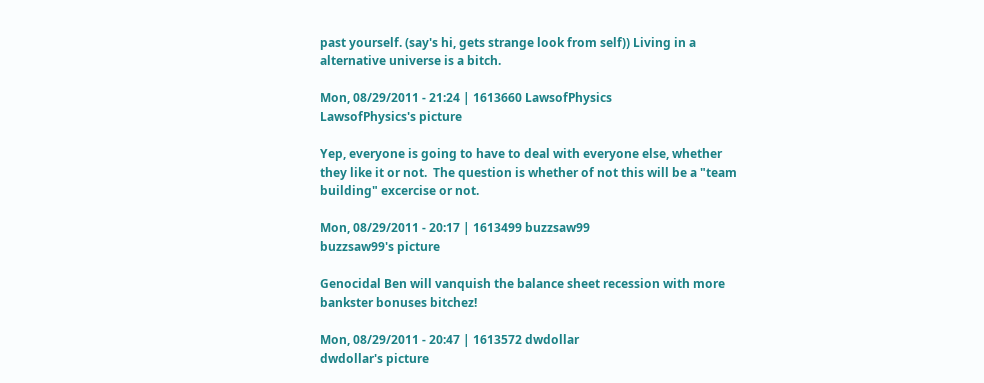past yourself. (say's hi, gets strange look from self)) Living in a alternative universe is a bitch.

Mon, 08/29/2011 - 21:24 | 1613660 LawsofPhysics
LawsofPhysics's picture

Yep, everyone is going to have to deal with everyone else, whether they like it or not.  The question is whether of not this will be a "team building" excercise or not.

Mon, 08/29/2011 - 20:17 | 1613499 buzzsaw99
buzzsaw99's picture

Genocidal Ben will vanquish the balance sheet recession with more bankster bonuses bitchez!

Mon, 08/29/2011 - 20:47 | 1613572 dwdollar
dwdollar's picture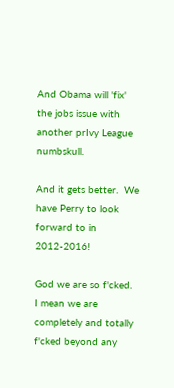And Obama will 'fix' the jobs issue with another prIvy League numbskull.

And it gets better.  We have Perry to look forward to in 2012-2016!

God we are so f'cked.  I mean we are completely and totally f'cked beyond any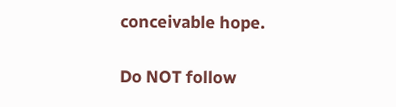conceivable hope.

Do NOT follow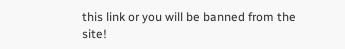this link or you will be banned from the site!